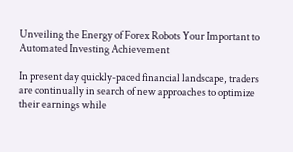Unveiling the Energy of Forex Robots Your Important to Automated Investing Achievement

In present day quickly-paced financial landscape, traders are continually in search of new approaches to optimize their earnings while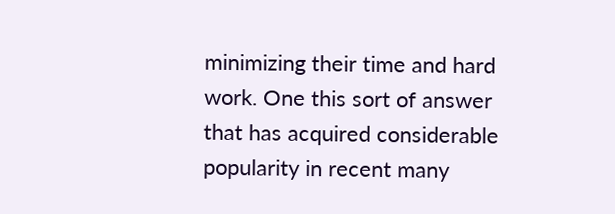minimizing their time and hard work. One this sort of answer that has acquired considerable popularity in recent many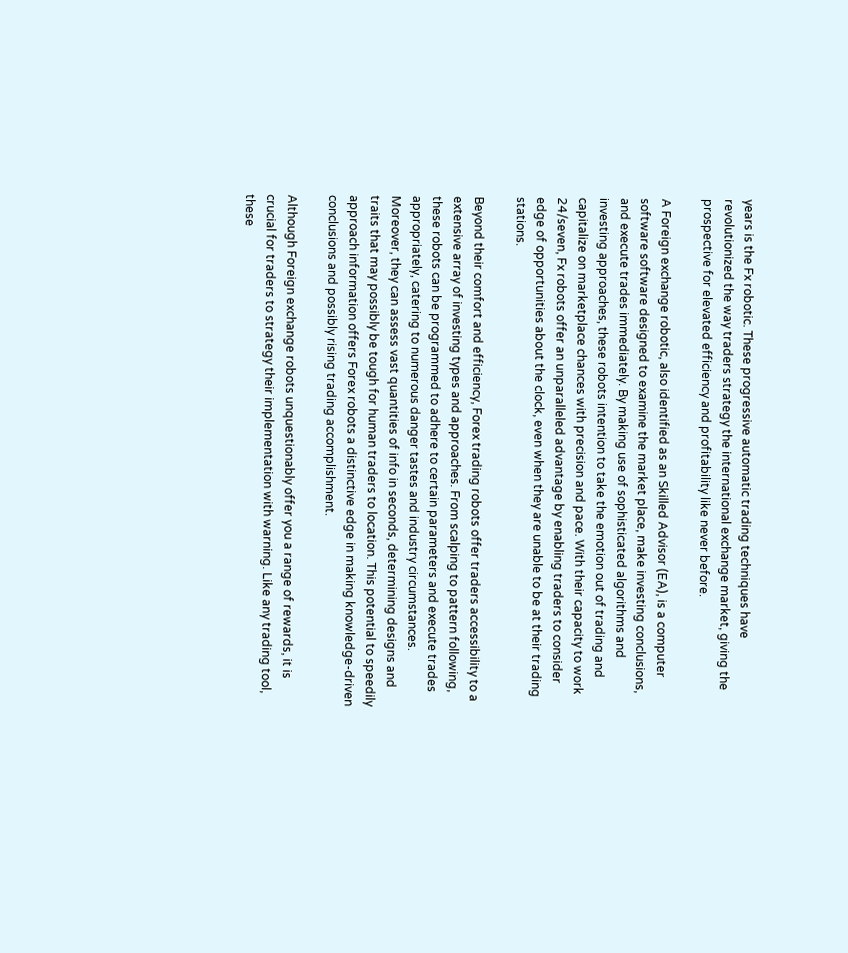years is the Fx robotic. These progressive automatic trading techniques have revolutionized the way traders strategy the international exchange market, giving the prospective for elevated efficiency and profitability like never before.

A Foreign exchange robotic, also identified as an Skilled Advisor (EA), is a computer software software designed to examine the market place, make investing conclusions, and execute trades immediately. By making use of sophisticated algorithms and investing approaches, these robots intention to take the emotion out of trading and capitalize on marketplace chances with precision and pace. With their capacity to work 24/seven, Fx robots offer an unparalleled advantage by enabling traders to consider edge of opportunities about the clock, even when they are unable to be at their trading stations.

Beyond their comfort and efficiency, Forex trading robots offer traders accessibility to a extensive array of investing types and approaches. From scalping to pattern following, these robots can be programmed to adhere to certain parameters and execute trades appropriately, catering to numerous danger tastes and industry circumstances. Moreover, they can assess vast quantities of info in seconds, determining designs and traits that may possibly be tough for human traders to location. This potential to speedily approach information offers Forex robots a distinctive edge in making knowledge-driven conclusions and possibly rising trading accomplishment.

Although Foreign exchange robots unquestionably offer you a range of rewards, it is crucial for traders to strategy their implementation with warning. Like any trading tool, these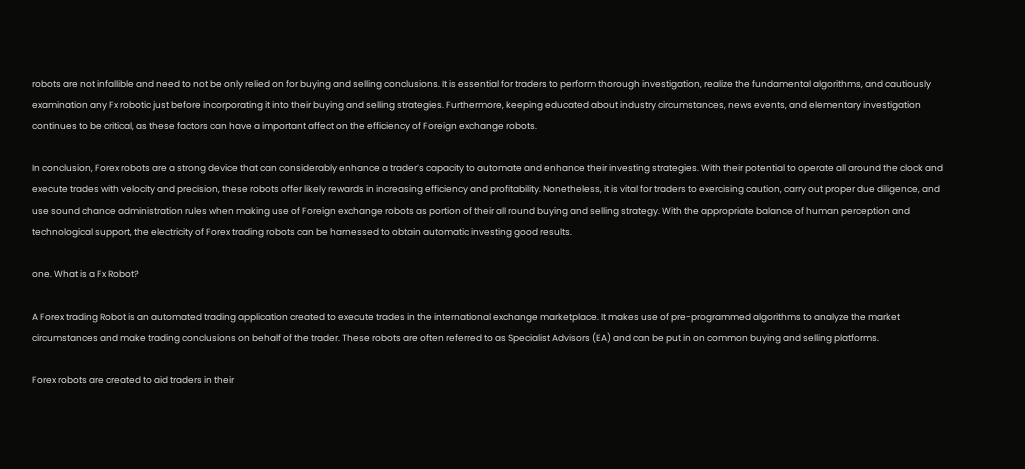robots are not infallible and need to not be only relied on for buying and selling conclusions. It is essential for traders to perform thorough investigation, realize the fundamental algorithms, and cautiously examination any Fx robotic just before incorporating it into their buying and selling strategies. Furthermore, keeping educated about industry circumstances, news events, and elementary investigation continues to be critical, as these factors can have a important affect on the efficiency of Foreign exchange robots.

In conclusion, Forex robots are a strong device that can considerably enhance a trader’s capacity to automate and enhance their investing strategies. With their potential to operate all around the clock and execute trades with velocity and precision, these robots offer likely rewards in increasing efficiency and profitability. Nonetheless, it is vital for traders to exercising caution, carry out proper due diligence, and use sound chance administration rules when making use of Foreign exchange robots as portion of their all round buying and selling strategy. With the appropriate balance of human perception and technological support, the electricity of Forex trading robots can be harnessed to obtain automatic investing good results.

one. What is a Fx Robot?

A Forex trading Robot is an automated trading application created to execute trades in the international exchange marketplace. It makes use of pre-programmed algorithms to analyze the market circumstances and make trading conclusions on behalf of the trader. These robots are often referred to as Specialist Advisors (EA) and can be put in on common buying and selling platforms.

Forex robots are created to aid traders in their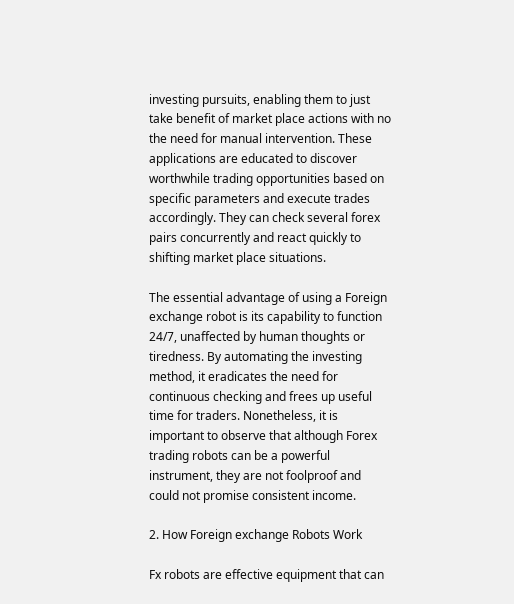investing pursuits, enabling them to just take benefit of market place actions with no the need for manual intervention. These applications are educated to discover worthwhile trading opportunities based on specific parameters and execute trades accordingly. They can check several forex pairs concurrently and react quickly to shifting market place situations.

The essential advantage of using a Foreign exchange robot is its capability to function 24/7, unaffected by human thoughts or tiredness. By automating the investing method, it eradicates the need for continuous checking and frees up useful time for traders. Nonetheless, it is important to observe that although Forex trading robots can be a powerful instrument, they are not foolproof and could not promise consistent income.

2. How Foreign exchange Robots Work

Fx robots are effective equipment that can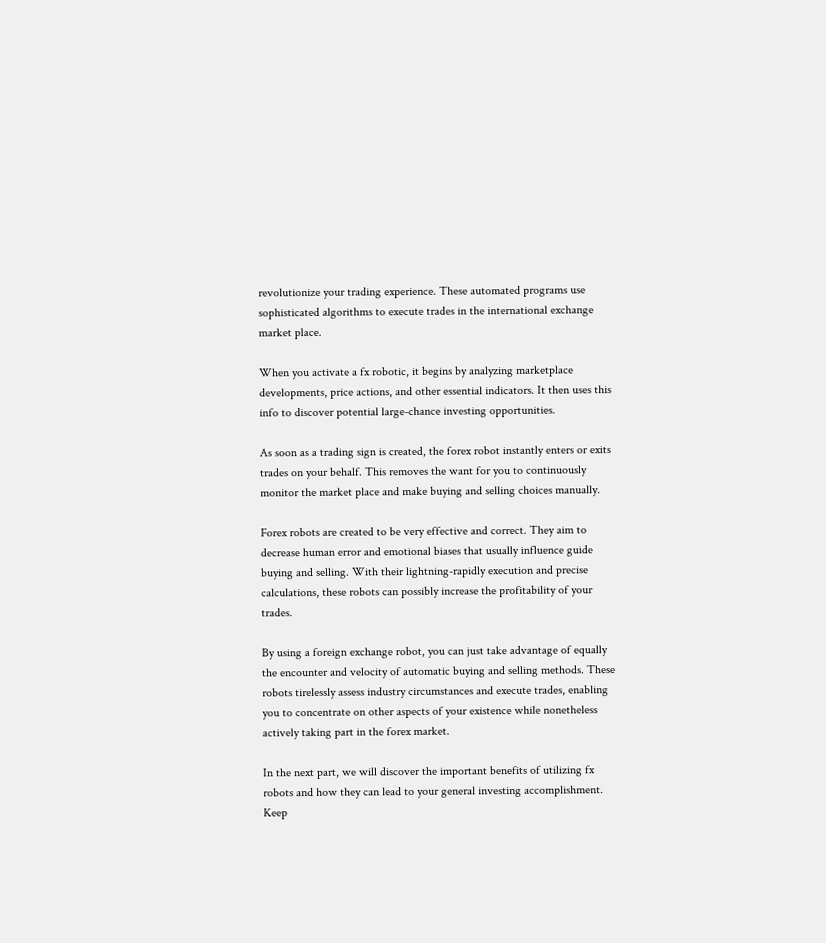revolutionize your trading experience. These automated programs use sophisticated algorithms to execute trades in the international exchange market place.

When you activate a fx robotic, it begins by analyzing marketplace developments, price actions, and other essential indicators. It then uses this info to discover potential large-chance investing opportunities.

As soon as a trading sign is created, the forex robot instantly enters or exits trades on your behalf. This removes the want for you to continuously monitor the market place and make buying and selling choices manually.

Forex robots are created to be very effective and correct. They aim to decrease human error and emotional biases that usually influence guide buying and selling. With their lightning-rapidly execution and precise calculations, these robots can possibly increase the profitability of your trades.

By using a foreign exchange robot, you can just take advantage of equally the encounter and velocity of automatic buying and selling methods. These robots tirelessly assess industry circumstances and execute trades, enabling you to concentrate on other aspects of your existence while nonetheless actively taking part in the forex market.

In the next part, we will discover the important benefits of utilizing fx robots and how they can lead to your general investing accomplishment. Keep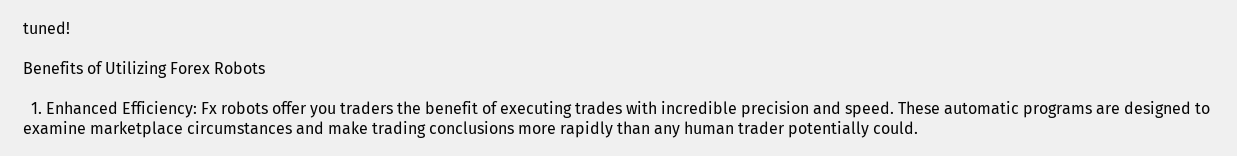tuned!

Benefits of Utilizing Forex Robots

  1. Enhanced Efficiency: Fx robots offer you traders the benefit of executing trades with incredible precision and speed. These automatic programs are designed to examine marketplace circumstances and make trading conclusions more rapidly than any human trader potentially could.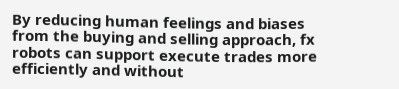By reducing human feelings and biases from the buying and selling approach, fx robots can support execute trades more efficiently and without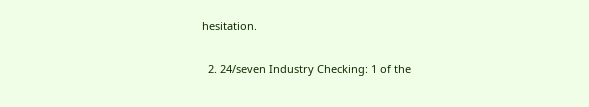hesitation.

  2. 24/seven Industry Checking: 1 of the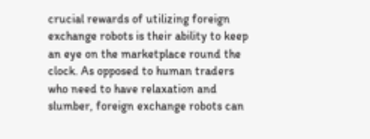crucial rewards of utilizing foreign exchange robots is their ability to keep an eye on the marketplace round the clock. As opposed to human traders who need to have relaxation and slumber, foreign exchange robots can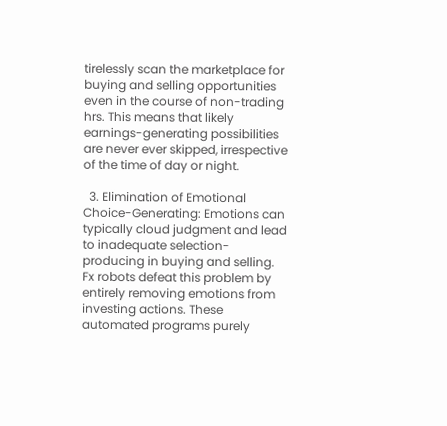tirelessly scan the marketplace for buying and selling opportunities even in the course of non-trading hrs. This means that likely earnings-generating possibilities are never ever skipped, irrespective of the time of day or night.

  3. Elimination of Emotional Choice-Generating: Emotions can typically cloud judgment and lead to inadequate selection-producing in buying and selling. Fx robots defeat this problem by entirely removing emotions from investing actions. These automated programs purely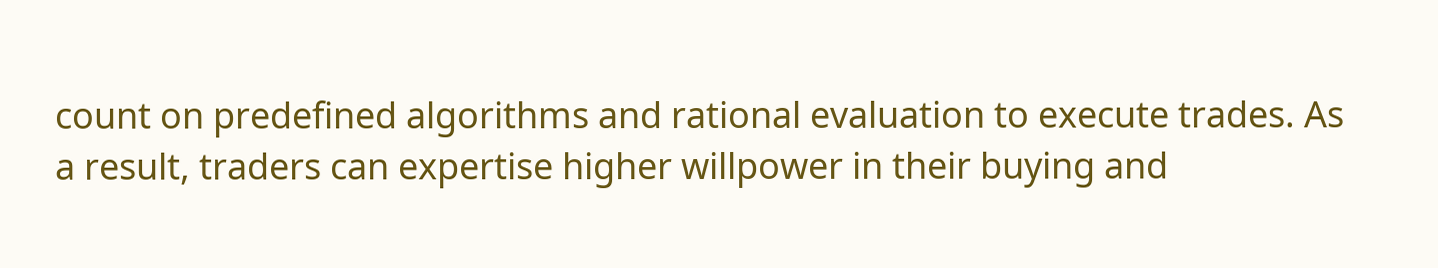count on predefined algorithms and rational evaluation to execute trades. As a result, traders can expertise higher willpower in their buying and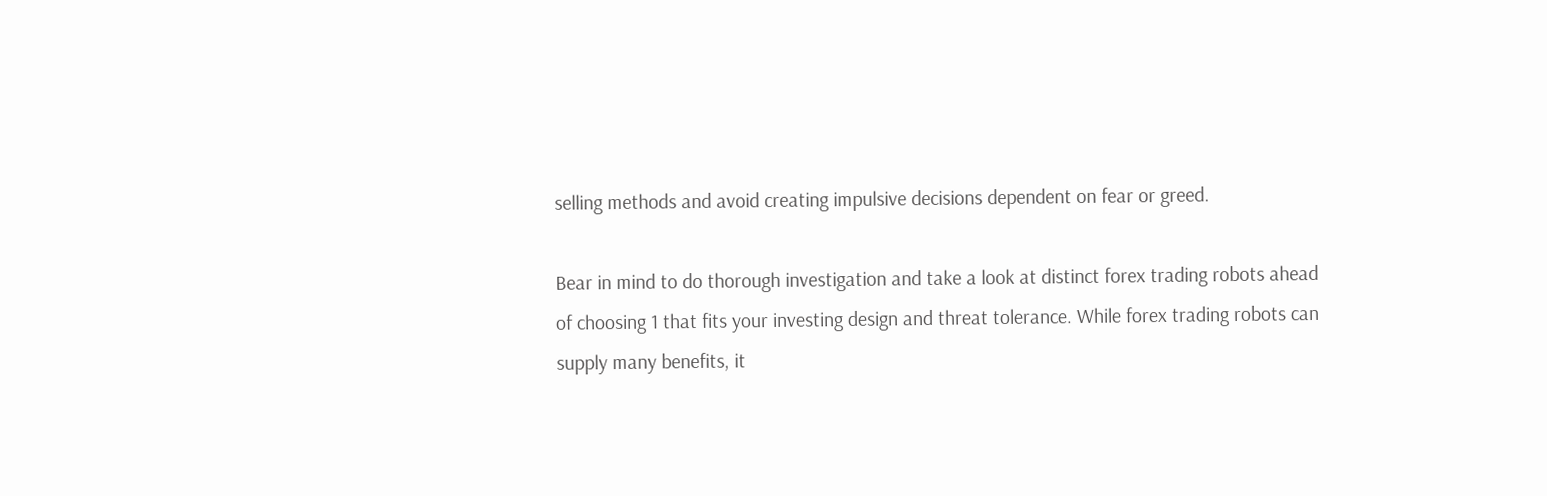selling methods and avoid creating impulsive decisions dependent on fear or greed.

Bear in mind to do thorough investigation and take a look at distinct forex trading robots ahead of choosing 1 that fits your investing design and threat tolerance. While forex trading robots can supply many benefits, it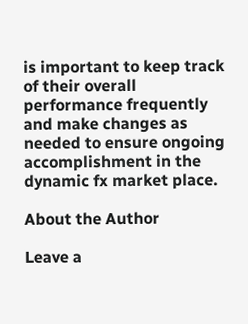is important to keep track of their overall performance frequently and make changes as needed to ensure ongoing accomplishment in the dynamic fx market place.

About the Author

Leave a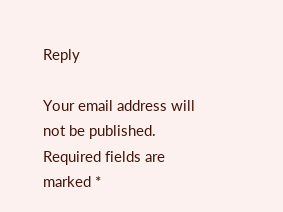Reply

Your email address will not be published. Required fields are marked *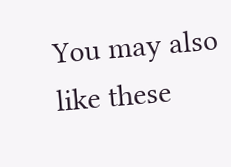You may also like these